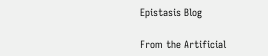Epistasis Blog

From the Artificial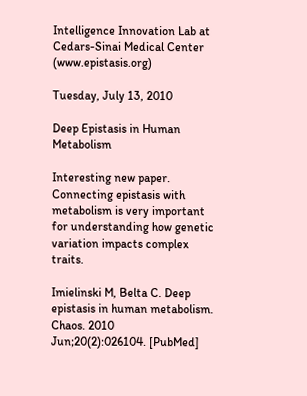Intelligence Innovation Lab at Cedars-Sinai Medical Center (www.epistasis.org)

Tuesday, July 13, 2010

Deep Epistasis in Human Metabolism

Interesting new paper. Connecting epistasis with metabolism is very important for understanding how genetic variation impacts complex traits.

Imielinski M, Belta C. Deep epistasis in human metabolism. Chaos. 2010
Jun;20(2):026104. [PubMed]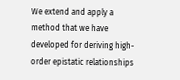We extend and apply a method that we have developed for deriving high-order epistatic relationships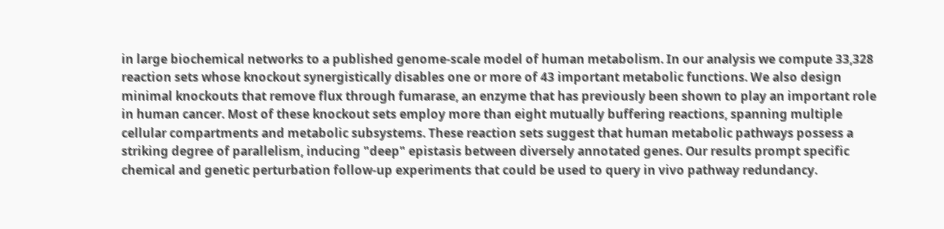in large biochemical networks to a published genome-scale model of human metabolism. In our analysis we compute 33,328 reaction sets whose knockout synergistically disables one or more of 43 important metabolic functions. We also design minimal knockouts that remove flux through fumarase, an enzyme that has previously been shown to play an important role in human cancer. Most of these knockout sets employ more than eight mutually buffering reactions, spanning multiple cellular compartments and metabolic subsystems. These reaction sets suggest that human metabolic pathways possess a striking degree of parallelism, inducing "deep" epistasis between diversely annotated genes. Our results prompt specific chemical and genetic perturbation follow-up experiments that could be used to query in vivo pathway redundancy.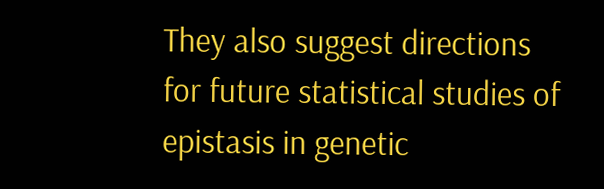They also suggest directions for future statistical studies of epistasis in genetic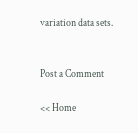variation data sets.


Post a Comment

<< Home